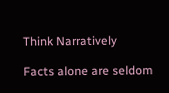Think Narratively

Facts alone are seldom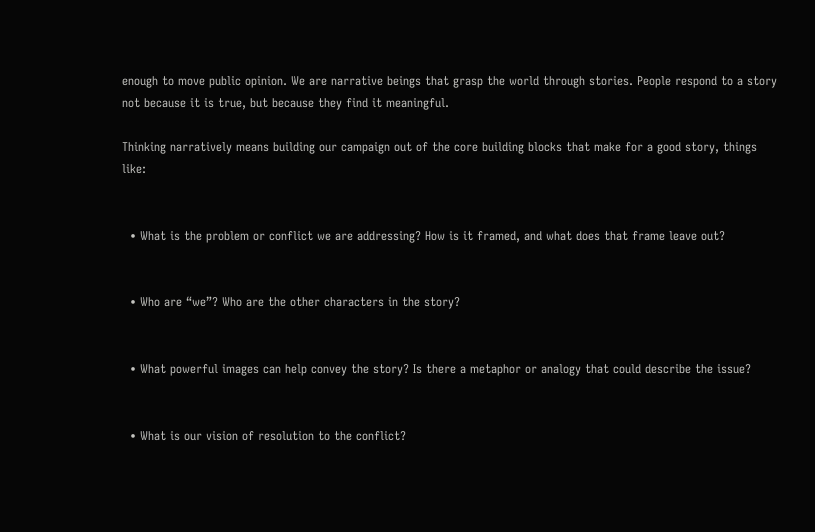enough to move public opinion. We are narrative beings that grasp the world through stories. People respond to a story not because it is true, but because they find it meaningful.

Thinking narratively means building our campaign out of the core building blocks that make for a good story, things like:


  • What is the problem or conflict we are addressing? How is it framed, and what does that frame leave out?


  • Who are “we”? Who are the other characters in the story?


  • What powerful images can help convey the story? Is there a metaphor or analogy that could describe the issue?


  • What is our vision of resolution to the conflict?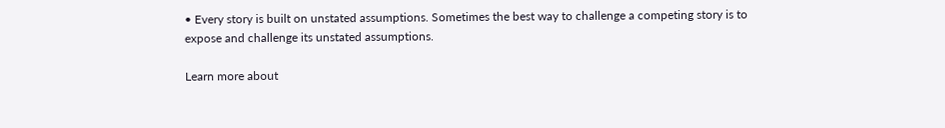• Every story is built on unstated assumptions. Sometimes the best way to challenge a competing story is to expose and challenge its unstated assumptions.

Learn more about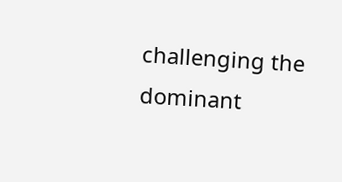challenging the dominant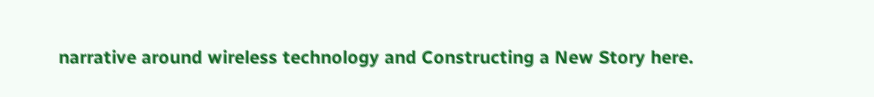narrative around wireless technology and Constructing a New Story here.